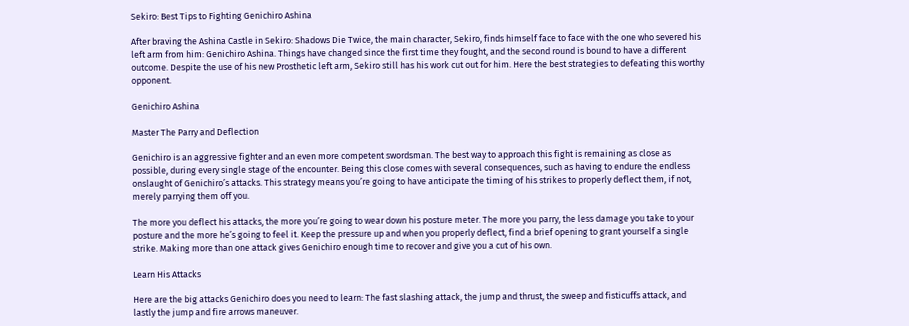Sekiro: Best Tips to Fighting Genichiro Ashina

After braving the Ashina Castle in Sekiro: Shadows Die Twice, the main character, Sekiro, finds himself face to face with the one who severed his left arm from him: Genichiro Ashina. Things have changed since the first time they fought, and the second round is bound to have a different outcome. Despite the use of his new Prosthetic left arm, Sekiro still has his work cut out for him. Here the best strategies to defeating this worthy opponent.

Genichiro Ashina

Master The Parry and Deflection

Genichiro is an aggressive fighter and an even more competent swordsman. The best way to approach this fight is remaining as close as possible, during every single stage of the encounter. Being this close comes with several consequences, such as having to endure the endless onslaught of Genichiro’s attacks. This strategy means you’re going to have anticipate the timing of his strikes to properly deflect them, if not, merely parrying them off you.

The more you deflect his attacks, the more you’re going to wear down his posture meter. The more you parry, the less damage you take to your posture and the more he’s going to feel it. Keep the pressure up and when you properly deflect, find a brief opening to grant yourself a single strike. Making more than one attack gives Genichiro enough time to recover and give you a cut of his own.

Learn His Attacks

Here are the big attacks Genichiro does you need to learn: The fast slashing attack, the jump and thrust, the sweep and fisticuffs attack, and lastly the jump and fire arrows maneuver.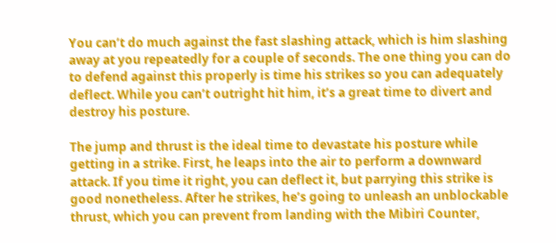You can’t do much against the fast slashing attack, which is him slashing away at you repeatedly for a couple of seconds. The one thing you can do to defend against this properly is time his strikes so you can adequately deflect. While you can’t outright hit him, it’s a great time to divert and destroy his posture.

The jump and thrust is the ideal time to devastate his posture while getting in a strike. First, he leaps into the air to perform a downward attack. If you time it right, you can deflect it, but parrying this strike is good nonetheless. After he strikes, he’s going to unleash an unblockable thrust, which you can prevent from landing with the Mibiri Counter,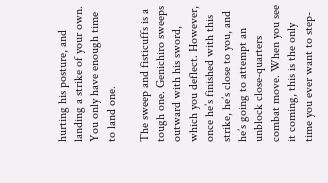hurting his posture, and landing a strike of your own. You only have enough time to land one.

The sweep and fisticuffs is a tough one. Genichiro sweeps outward with his sword, which you deflect. However, once he’s finished with this strike, he’s close to you, and he’s going to attempt an unblock close-quarters combat move. When you see it coming, this is the only time you ever want to step-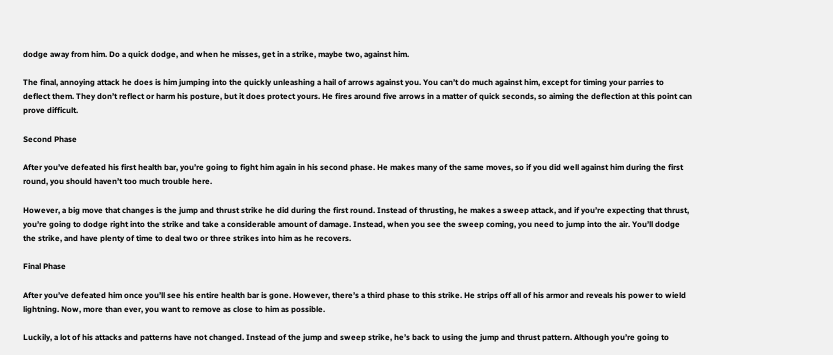dodge away from him. Do a quick dodge, and when he misses, get in a strike, maybe two, against him.

The final, annoying attack he does is him jumping into the quickly unleashing a hail of arrows against you. You can’t do much against him, except for timing your parries to deflect them. They don’t reflect or harm his posture, but it does protect yours. He fires around five arrows in a matter of quick seconds, so aiming the deflection at this point can prove difficult.

Second Phase

After you’ve defeated his first health bar, you’re going to fight him again in his second phase. He makes many of the same moves, so if you did well against him during the first round, you should haven’t too much trouble here.

However, a big move that changes is the jump and thrust strike he did during the first round. Instead of thrusting, he makes a sweep attack, and if you’re expecting that thrust, you’re going to dodge right into the strike and take a considerable amount of damage. Instead, when you see the sweep coming, you need to jump into the air. You’ll dodge the strike, and have plenty of time to deal two or three strikes into him as he recovers.

Final Phase

After you’ve defeated him once you’ll see his entire health bar is gone. However, there’s a third phase to this strike. He strips off all of his armor and reveals his power to wield lightning. Now, more than ever, you want to remove as close to him as possible.

Luckily, a lot of his attacks and patterns have not changed. Instead of the jump and sweep strike, he’s back to using the jump and thrust pattern. Although you’re going to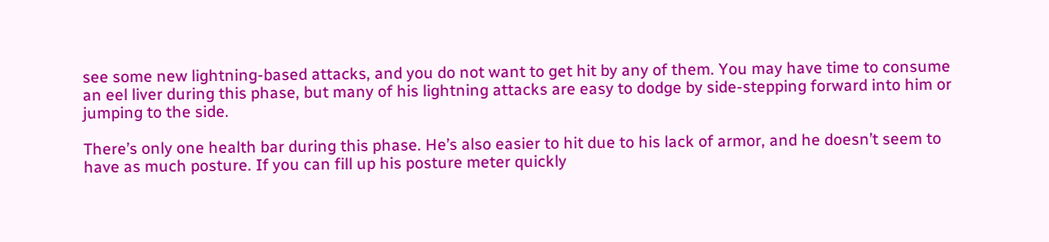see some new lightning-based attacks, and you do not want to get hit by any of them. You may have time to consume an eel liver during this phase, but many of his lightning attacks are easy to dodge by side-stepping forward into him or jumping to the side.

There’s only one health bar during this phase. He’s also easier to hit due to his lack of armor, and he doesn’t seem to have as much posture. If you can fill up his posture meter quickly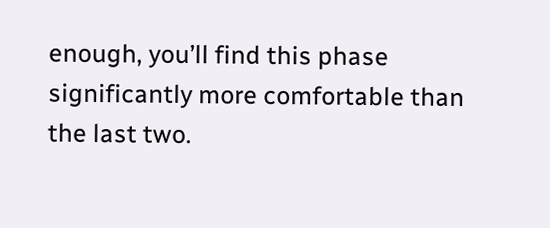enough, you’ll find this phase significantly more comfortable than the last two.